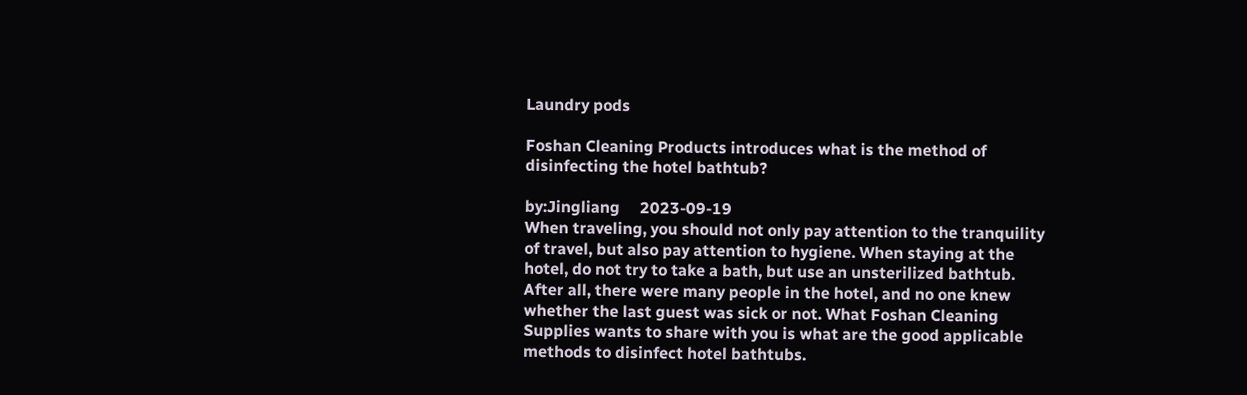Laundry pods

Foshan Cleaning Products introduces what is the method of disinfecting the hotel bathtub?

by:Jingliang     2023-09-19
When traveling, you should not only pay attention to the tranquility of travel, but also pay attention to hygiene. When staying at the hotel, do not try to take a bath, but use an unsterilized bathtub. After all, there were many people in the hotel, and no one knew whether the last guest was sick or not. What Foshan Cleaning Supplies wants to share with you is what are the good applicable methods to disinfect hotel bathtubs.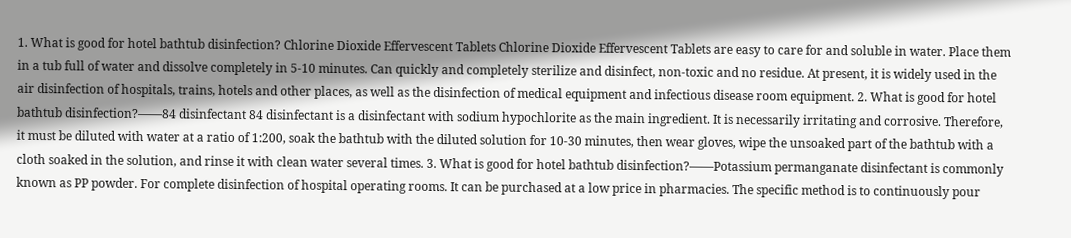1. What is good for hotel bathtub disinfection? Chlorine Dioxide Effervescent Tablets Chlorine Dioxide Effervescent Tablets are easy to care for and soluble in water. Place them in a tub full of water and dissolve completely in 5-10 minutes. Can quickly and completely sterilize and disinfect, non-toxic and no residue. At present, it is widely used in the air disinfection of hospitals, trains, hotels and other places, as well as the disinfection of medical equipment and infectious disease room equipment. 2. What is good for hotel bathtub disinfection?——84 disinfectant 84 disinfectant is a disinfectant with sodium hypochlorite as the main ingredient. It is necessarily irritating and corrosive. Therefore, it must be diluted with water at a ratio of 1:200, soak the bathtub with the diluted solution for 10-30 minutes, then wear gloves, wipe the unsoaked part of the bathtub with a cloth soaked in the solution, and rinse it with clean water several times. 3. What is good for hotel bathtub disinfection?——Potassium permanganate disinfectant is commonly known as PP powder. For complete disinfection of hospital operating rooms. It can be purchased at a low price in pharmacies. The specific method is to continuously pour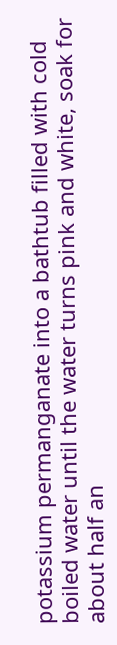potassium permanganate into a bathtub filled with cold boiled water until the water turns pink and white, soak for about half an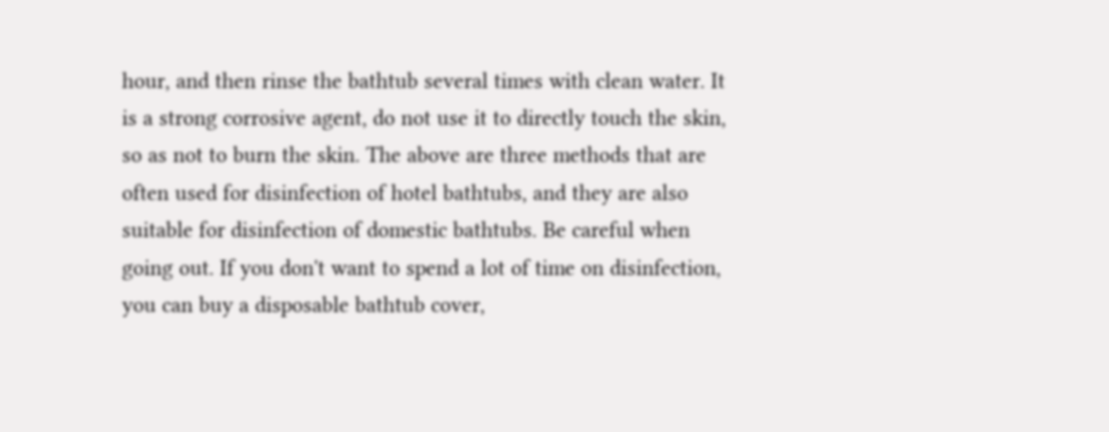hour, and then rinse the bathtub several times with clean water. It is a strong corrosive agent, do not use it to directly touch the skin, so as not to burn the skin. The above are three methods that are often used for disinfection of hotel bathtubs, and they are also suitable for disinfection of domestic bathtubs. Be careful when going out. If you don't want to spend a lot of time on disinfection, you can buy a disposable bathtub cover,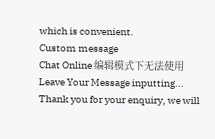which is convenient.
Custom message
Chat Online 编辑模式下无法使用
Leave Your Message inputting...
Thank you for your enquiry, we will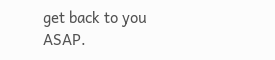get back to you ASAP.